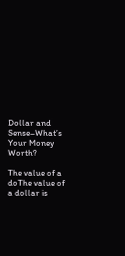Dollar and Sense–What’s Your Money Worth?

The value of a doThe value of a dollar is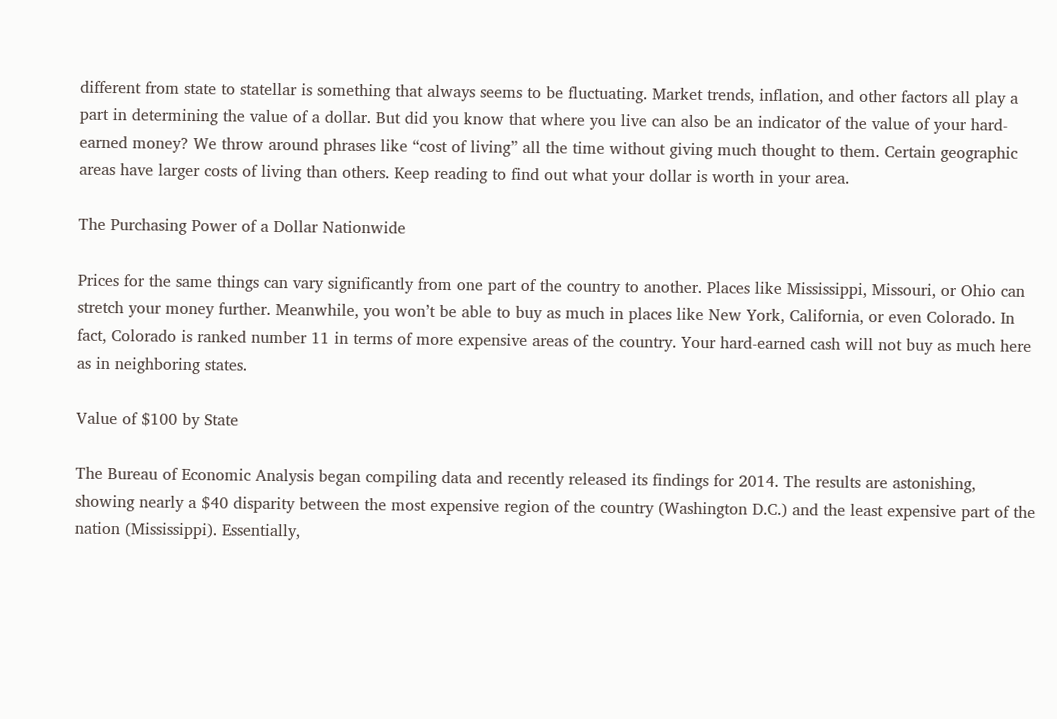different from state to statellar is something that always seems to be fluctuating. Market trends, inflation, and other factors all play a part in determining the value of a dollar. But did you know that where you live can also be an indicator of the value of your hard-earned money? We throw around phrases like “cost of living” all the time without giving much thought to them. Certain geographic areas have larger costs of living than others. Keep reading to find out what your dollar is worth in your area.

The Purchasing Power of a Dollar Nationwide

Prices for the same things can vary significantly from one part of the country to another. Places like Mississippi, Missouri, or Ohio can stretch your money further. Meanwhile, you won’t be able to buy as much in places like New York, California, or even Colorado. In fact, Colorado is ranked number 11 in terms of more expensive areas of the country. Your hard-earned cash will not buy as much here as in neighboring states.

Value of $100 by State

The Bureau of Economic Analysis began compiling data and recently released its findings for 2014. The results are astonishing, showing nearly a $40 disparity between the most expensive region of the country (Washington D.C.) and the least expensive part of the nation (Mississippi). Essentially,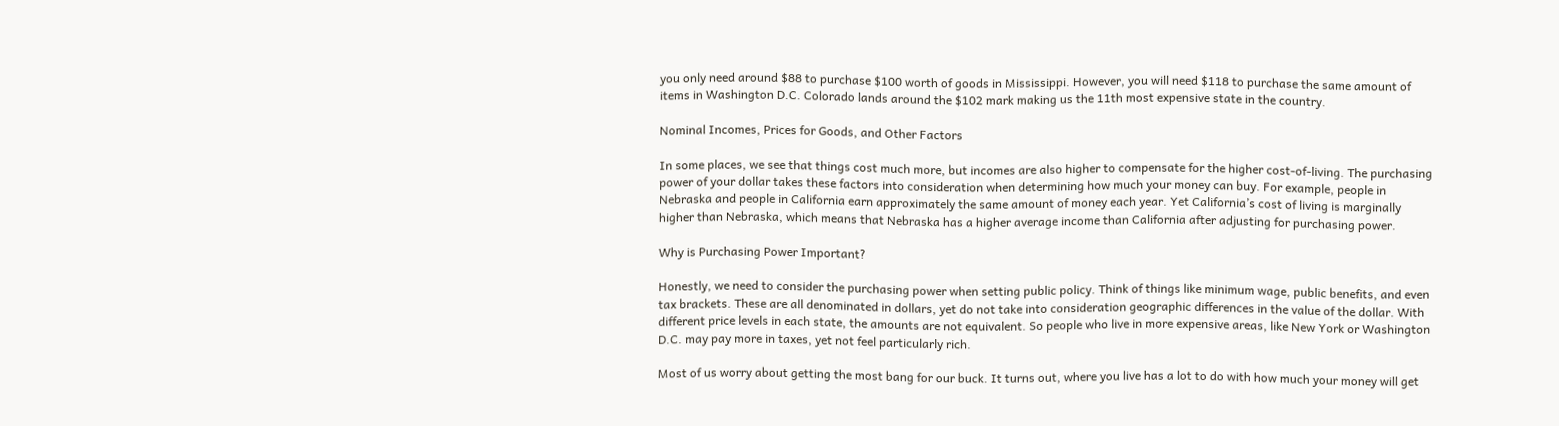you only need around $88 to purchase $100 worth of goods in Mississippi. However, you will need $118 to purchase the same amount of items in Washington D.C. Colorado lands around the $102 mark making us the 11th most expensive state in the country.

Nominal Incomes, Prices for Goods, and Other Factors

In some places, we see that things cost much more, but incomes are also higher to compensate for the higher cost-of-living. The purchasing power of your dollar takes these factors into consideration when determining how much your money can buy. For example, people in Nebraska and people in California earn approximately the same amount of money each year. Yet California’s cost of living is marginally higher than Nebraska, which means that Nebraska has a higher average income than California after adjusting for purchasing power.

Why is Purchasing Power Important?

Honestly, we need to consider the purchasing power when setting public policy. Think of things like minimum wage, public benefits, and even tax brackets. These are all denominated in dollars, yet do not take into consideration geographic differences in the value of the dollar. With different price levels in each state, the amounts are not equivalent. So people who live in more expensive areas, like New York or Washington D.C. may pay more in taxes, yet not feel particularly rich.

Most of us worry about getting the most bang for our buck. It turns out, where you live has a lot to do with how much your money will get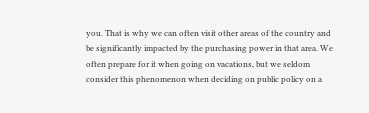you. That is why we can often visit other areas of the country and be significantly impacted by the purchasing power in that area. We often prepare for it when going on vacations, but we seldom consider this phenomenon when deciding on public policy on a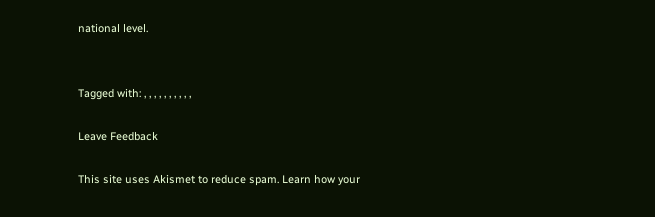national level.


Tagged with: , , , , , , , , , ,

Leave Feedback

This site uses Akismet to reduce spam. Learn how your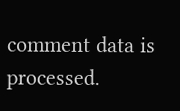comment data is processed.